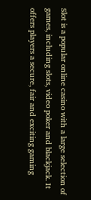Slot is a popular online casino with a large selection of games, including slots, video poker and blackjack. It offers players a secure, fair and exciting gaming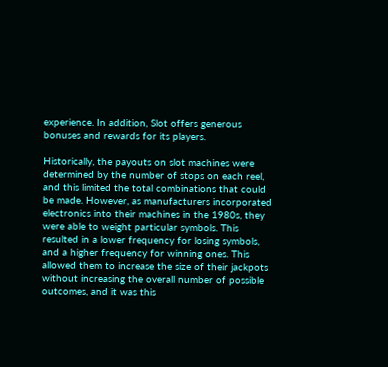experience. In addition, Slot offers generous bonuses and rewards for its players.

Historically, the payouts on slot machines were determined by the number of stops on each reel, and this limited the total combinations that could be made. However, as manufacturers incorporated electronics into their machines in the 1980s, they were able to weight particular symbols. This resulted in a lower frequency for losing symbols, and a higher frequency for winning ones. This allowed them to increase the size of their jackpots without increasing the overall number of possible outcomes, and it was this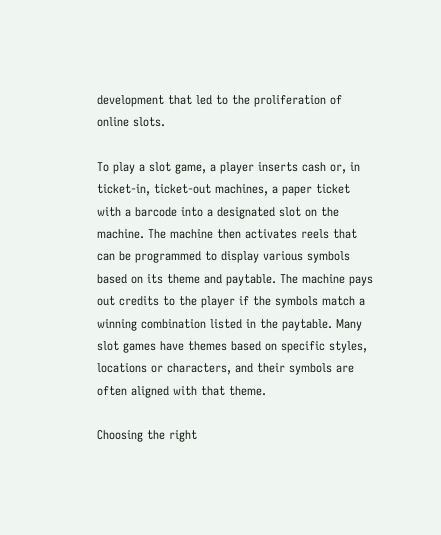development that led to the proliferation of online slots.

To play a slot game, a player inserts cash or, in ticket-in, ticket-out machines, a paper ticket with a barcode into a designated slot on the machine. The machine then activates reels that can be programmed to display various symbols based on its theme and paytable. The machine pays out credits to the player if the symbols match a winning combination listed in the paytable. Many slot games have themes based on specific styles, locations or characters, and their symbols are often aligned with that theme.

Choosing the right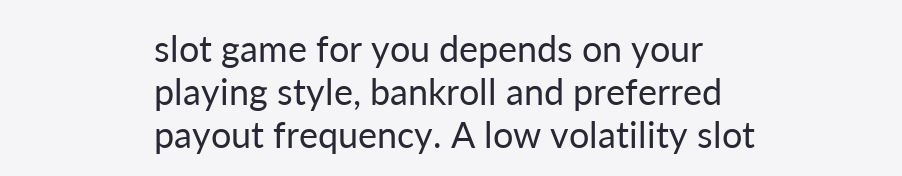slot game for you depends on your playing style, bankroll and preferred payout frequency. A low volatility slot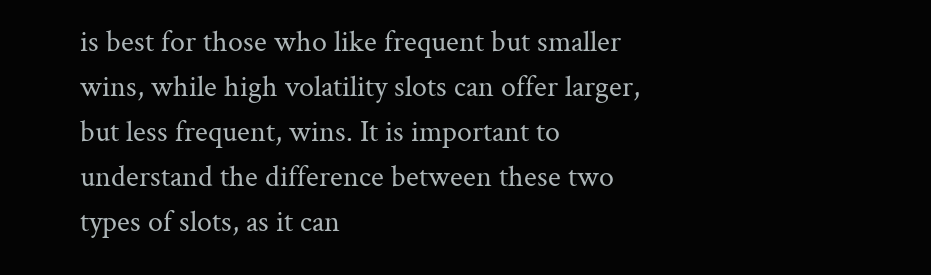is best for those who like frequent but smaller wins, while high volatility slots can offer larger, but less frequent, wins. It is important to understand the difference between these two types of slots, as it can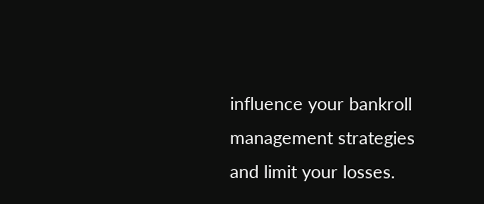influence your bankroll management strategies and limit your losses.